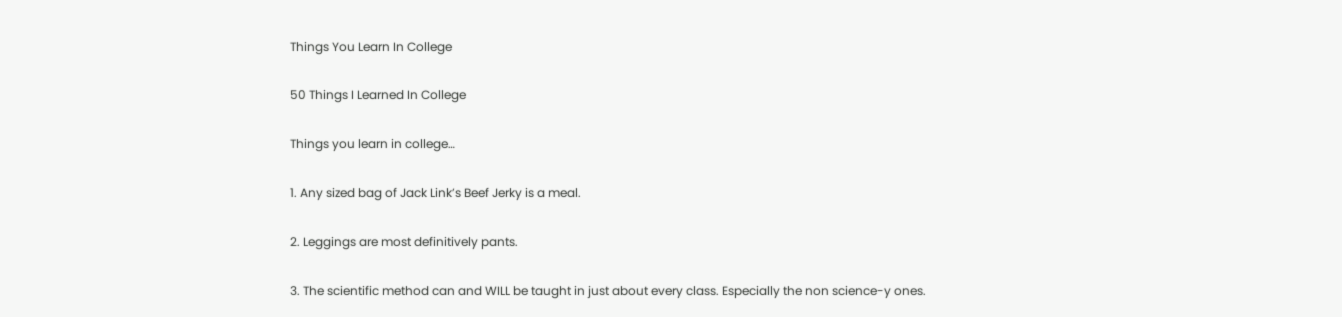Things You Learn In College

50 Things I Learned In College

Things you learn in college…

1. Any sized bag of Jack Link’s Beef Jerky is a meal.

2. Leggings are most definitively pants.

3. The scientific method can and WILL be taught in just about every class. Especially the non science-y ones.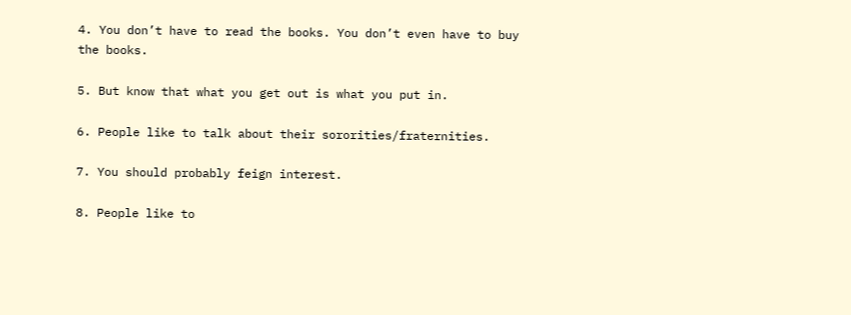4. You don’t have to read the books. You don’t even have to buy the books.

5. But know that what you get out is what you put in.

6. People like to talk about their sororities/fraternities.

7. You should probably feign interest.

8. People like to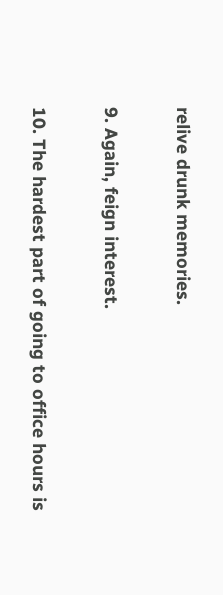relive drunk memories.

9. Again, feign interest.

10. The hardest part of going to office hours is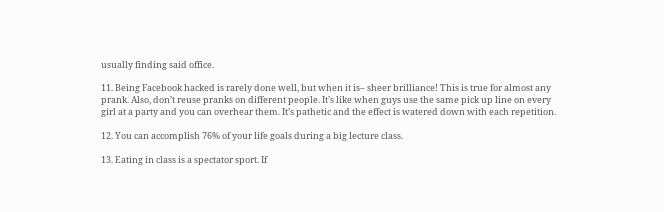usually finding said office.

11. Being Facebook hacked is rarely done well, but when it is– sheer brilliance! This is true for almost any prank. Also, don’t reuse pranks on different people. It’s like when guys use the same pick up line on every girl at a party and you can overhear them. It’s pathetic and the effect is watered down with each repetition.

12. You can accomplish 76% of your life goals during a big lecture class.

13. Eating in class is a spectator sport. If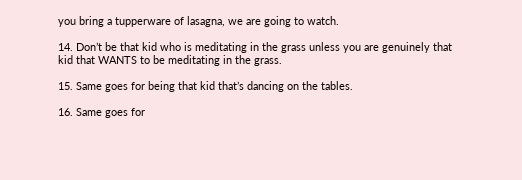you bring a tupperware of lasagna, we are going to watch.

14. Don’t be that kid who is meditating in the grass unless you are genuinely that kid that WANTS to be meditating in the grass.

15. Same goes for being that kid that’s dancing on the tables.

16. Same goes for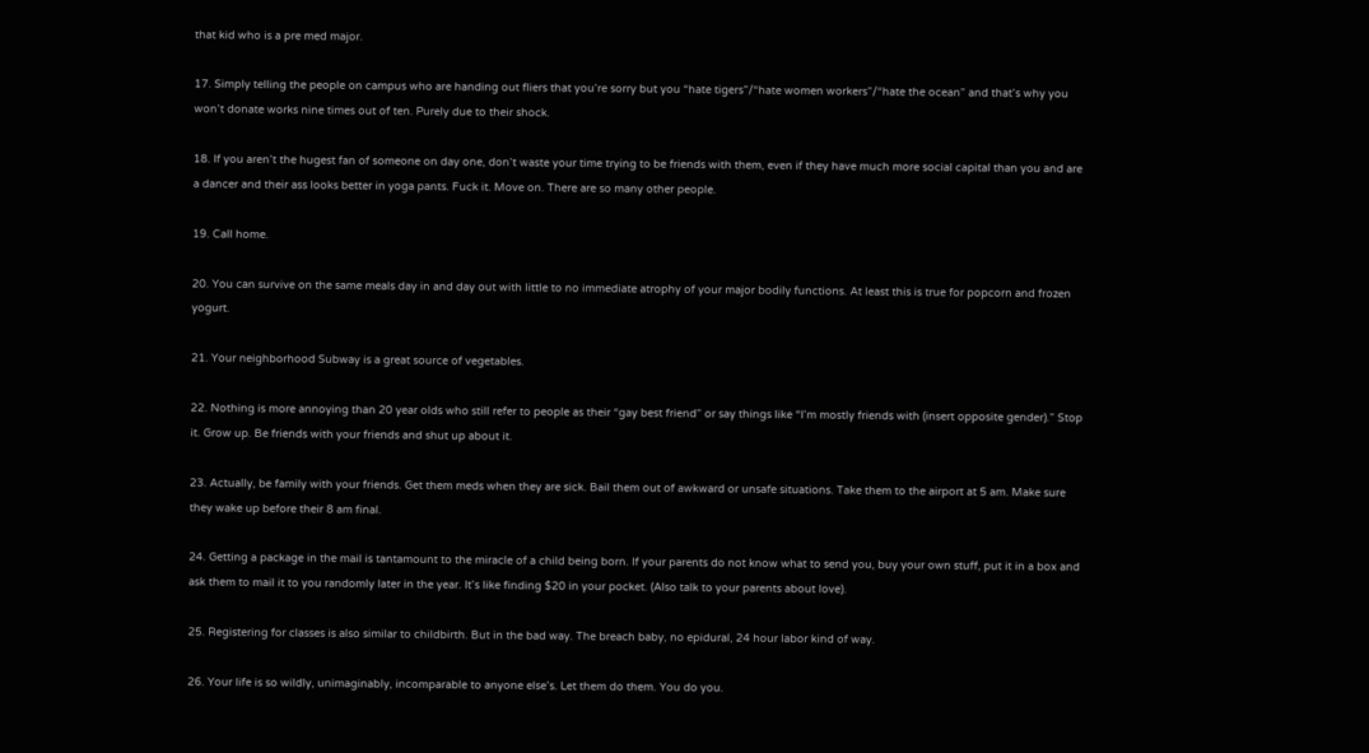that kid who is a pre med major.

17. Simply telling the people on campus who are handing out fliers that you’re sorry but you “hate tigers”/“hate women workers”/“hate the ocean” and that’s why you won’t donate works nine times out of ten. Purely due to their shock.

18. If you aren’t the hugest fan of someone on day one, don’t waste your time trying to be friends with them, even if they have much more social capital than you and are a dancer and their ass looks better in yoga pants. Fuck it. Move on. There are so many other people.

19. Call home.

20. You can survive on the same meals day in and day out with little to no immediate atrophy of your major bodily functions. At least this is true for popcorn and frozen yogurt.

21. Your neighborhood Subway is a great source of vegetables.

22. Nothing is more annoying than 20 year olds who still refer to people as their “gay best friend” or say things like “I’m mostly friends with (insert opposite gender).” Stop it. Grow up. Be friends with your friends and shut up about it.

23. Actually, be family with your friends. Get them meds when they are sick. Bail them out of awkward or unsafe situations. Take them to the airport at 5 am. Make sure they wake up before their 8 am final.

24. Getting a package in the mail is tantamount to the miracle of a child being born. If your parents do not know what to send you, buy your own stuff, put it in a box and ask them to mail it to you randomly later in the year. It’s like finding $20 in your pocket. (Also talk to your parents about love).

25. Registering for classes is also similar to childbirth. But in the bad way. The breach baby, no epidural, 24 hour labor kind of way.

26. Your life is so wildly, unimaginably, incomparable to anyone else’s. Let them do them. You do you.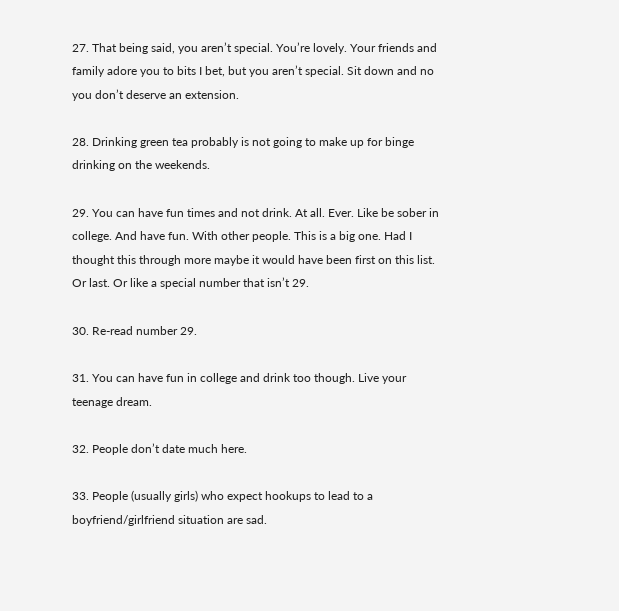27. That being said, you aren’t special. You’re lovely. Your friends and family adore you to bits I bet, but you aren’t special. Sit down and no you don’t deserve an extension.

28. Drinking green tea probably is not going to make up for binge drinking on the weekends.

29. You can have fun times and not drink. At all. Ever. Like be sober in college. And have fun. With other people. This is a big one. Had I thought this through more maybe it would have been first on this list. Or last. Or like a special number that isn’t 29.

30. Re-read number 29.

31. You can have fun in college and drink too though. Live your teenage dream.

32. People don’t date much here.

33. People (usually girls) who expect hookups to lead to a boyfriend/girlfriend situation are sad.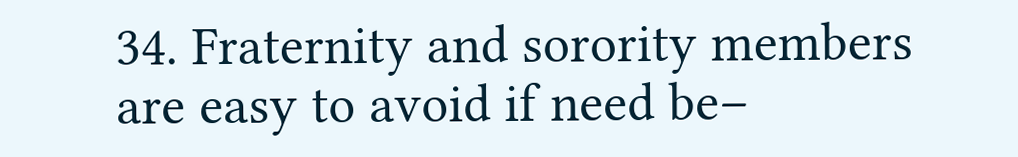34. Fraternity and sorority members are easy to avoid if need be–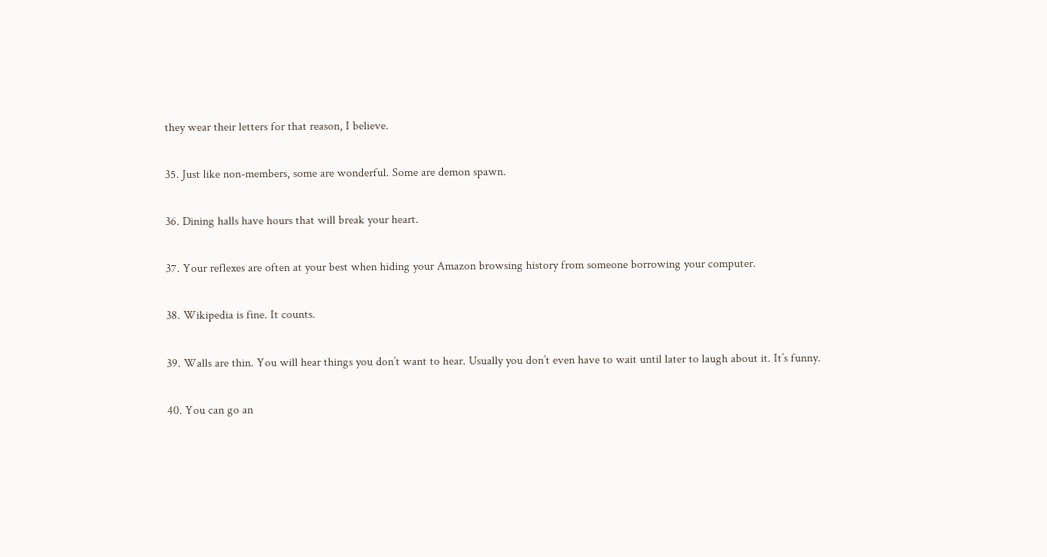they wear their letters for that reason, I believe.

35. Just like non-members, some are wonderful. Some are demon spawn.

36. Dining halls have hours that will break your heart.

37. Your reflexes are often at your best when hiding your Amazon browsing history from someone borrowing your computer.

38. Wikipedia is fine. It counts.

39. Walls are thin. You will hear things you don’t want to hear. Usually you don’t even have to wait until later to laugh about it. It’s funny.

40. You can go an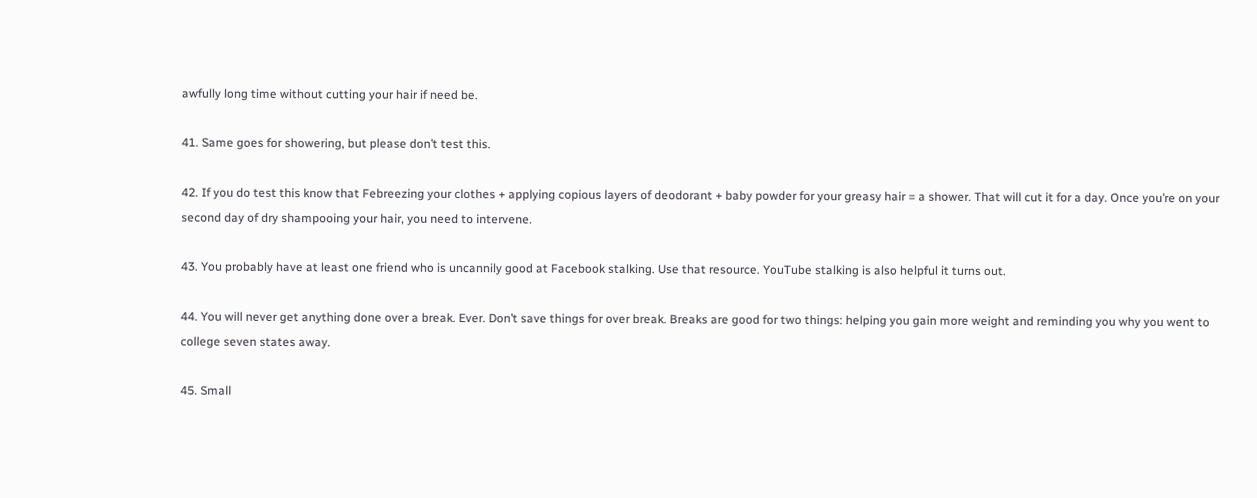awfully long time without cutting your hair if need be.

41. Same goes for showering, but please don’t test this.

42. If you do test this know that Febreezing your clothes + applying copious layers of deodorant + baby powder for your greasy hair = a shower. That will cut it for a day. Once you’re on your second day of dry shampooing your hair, you need to intervene.

43. You probably have at least one friend who is uncannily good at Facebook stalking. Use that resource. YouTube stalking is also helpful it turns out.

44. You will never get anything done over a break. Ever. Don’t save things for over break. Breaks are good for two things: helping you gain more weight and reminding you why you went to college seven states away.

45. Small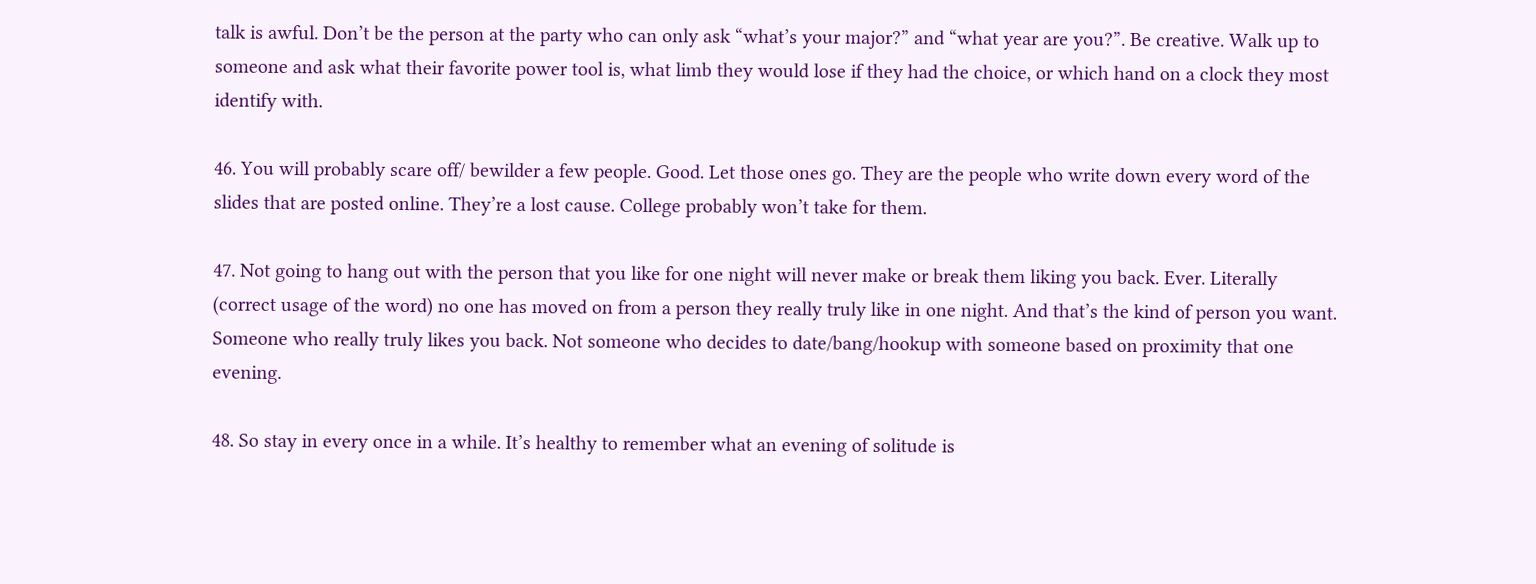talk is awful. Don’t be the person at the party who can only ask “what’s your major?” and “what year are you?”. Be creative. Walk up to someone and ask what their favorite power tool is, what limb they would lose if they had the choice, or which hand on a clock they most identify with.

46. You will probably scare off/ bewilder a few people. Good. Let those ones go. They are the people who write down every word of the slides that are posted online. They’re a lost cause. College probably won’t take for them.

47. Not going to hang out with the person that you like for one night will never make or break them liking you back. Ever. Literally (correct usage of the word) no one has moved on from a person they really truly like in one night. And that’s the kind of person you want. Someone who really truly likes you back. Not someone who decides to date/bang/hookup with someone based on proximity that one evening.

48. So stay in every once in a while. It’s healthy to remember what an evening of solitude is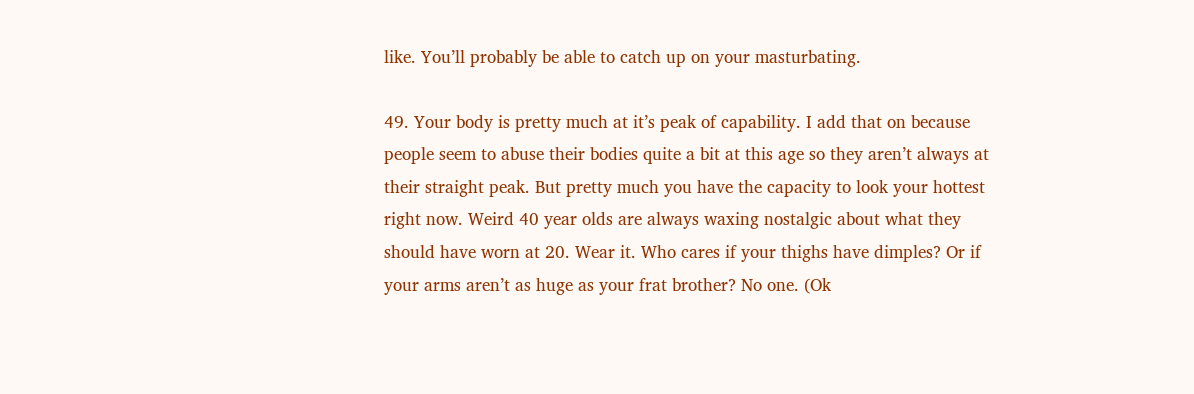like. You’ll probably be able to catch up on your masturbating.

49. Your body is pretty much at it’s peak of capability. I add that on because people seem to abuse their bodies quite a bit at this age so they aren’t always at their straight peak. But pretty much you have the capacity to look your hottest right now. Weird 40 year olds are always waxing nostalgic about what they should have worn at 20. Wear it. Who cares if your thighs have dimples? Or if your arms aren’t as huge as your frat brother? No one. (Ok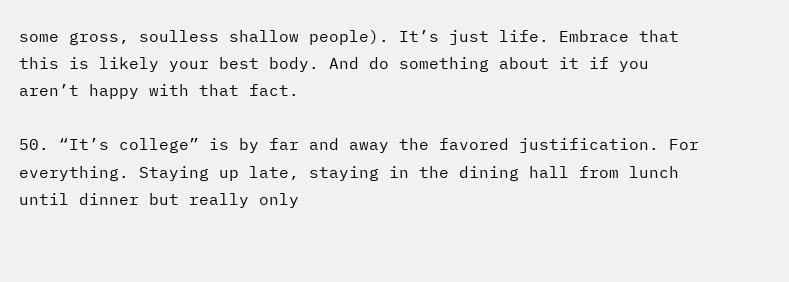some gross, soulless shallow people). It’s just life. Embrace that this is likely your best body. And do something about it if you aren’t happy with that fact.

50. “It’s college” is by far and away the favored justification. For everything. Staying up late, staying in the dining hall from lunch until dinner but really only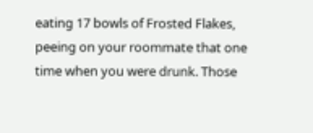eating 17 bowls of Frosted Flakes, peeing on your roommate that one time when you were drunk. Those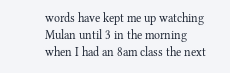words have kept me up watching Mulan until 3 in the morning when I had an 8am class the next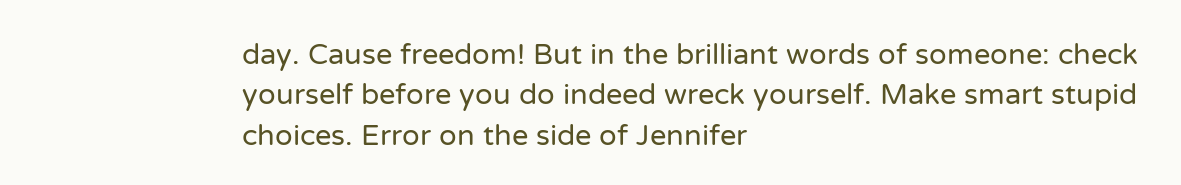day. Cause freedom! But in the brilliant words of someone: check yourself before you do indeed wreck yourself. Make smart stupid choices. Error on the side of Jennifer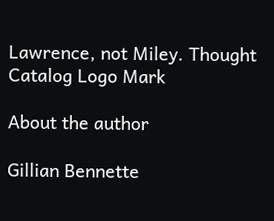Lawrence, not Miley. Thought Catalog Logo Mark

About the author

Gillian Bennette